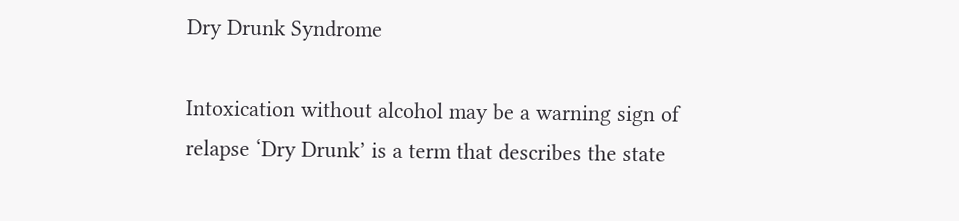Dry Drunk Syndrome

Intoxication without alcohol may be a warning sign of relapse ‘Dry Drunk’ is a term that describes the state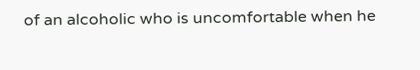of an alcoholic who is uncomfortable when he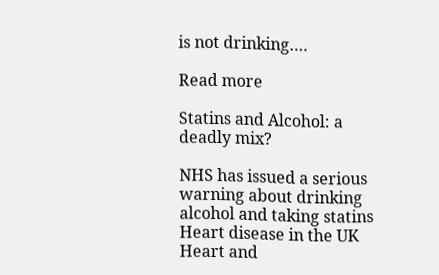is not drinking….

Read more

Statins and Alcohol: a deadly mix?

NHS has issued a serious warning about drinking alcohol and taking statins Heart disease in the UK Heart and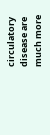circulatory disease are much more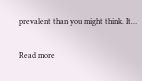prevalent than you might think. It…

Read more